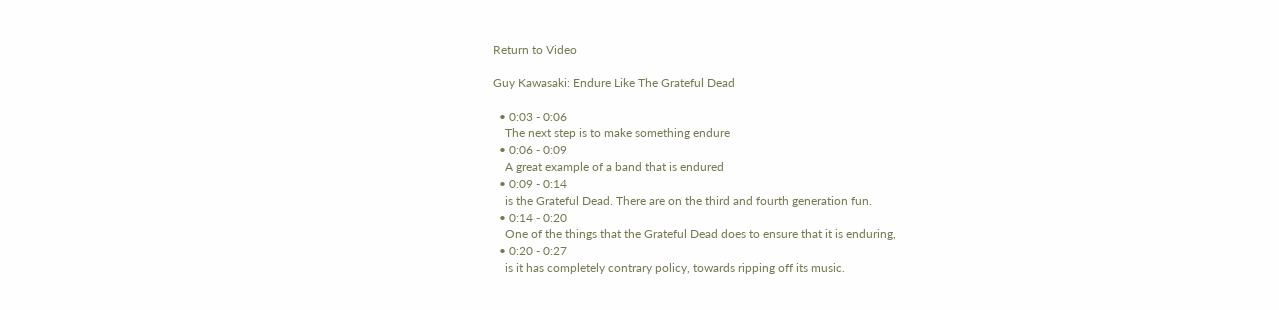Return to Video

Guy Kawasaki: Endure Like The Grateful Dead

  • 0:03 - 0:06
    The next step is to make something endure
  • 0:06 - 0:09
    A great example of a band that is endured
  • 0:09 - 0:14
    is the Grateful Dead. There are on the third and fourth generation fun.
  • 0:14 - 0:20
    One of the things that the Grateful Dead does to ensure that it is enduring,
  • 0:20 - 0:27
    is it has completely contrary policy, towards ripping off its music.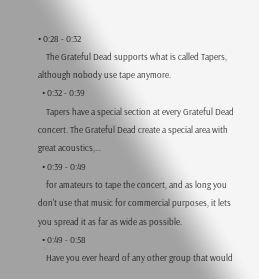• 0:28 - 0:32
    The Grateful Dead supports what is called Tapers, although nobody use tape anymore.
  • 0:32 - 0:39
    Tapers have a special section at every Grateful Dead concert. The Grateful Dead create a special area with great acoustics,...
  • 0:39 - 0:49
    for amateurs to tape the concert, and as long you don't use that music for commercial purposes, it lets you spread it as far as wide as possible.
  • 0:49 - 0:58
    Have you ever heard of any other group that would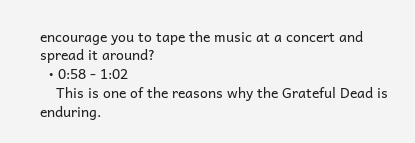encourage you to tape the music at a concert and spread it around?
  • 0:58 - 1:02
    This is one of the reasons why the Grateful Dead is enduring.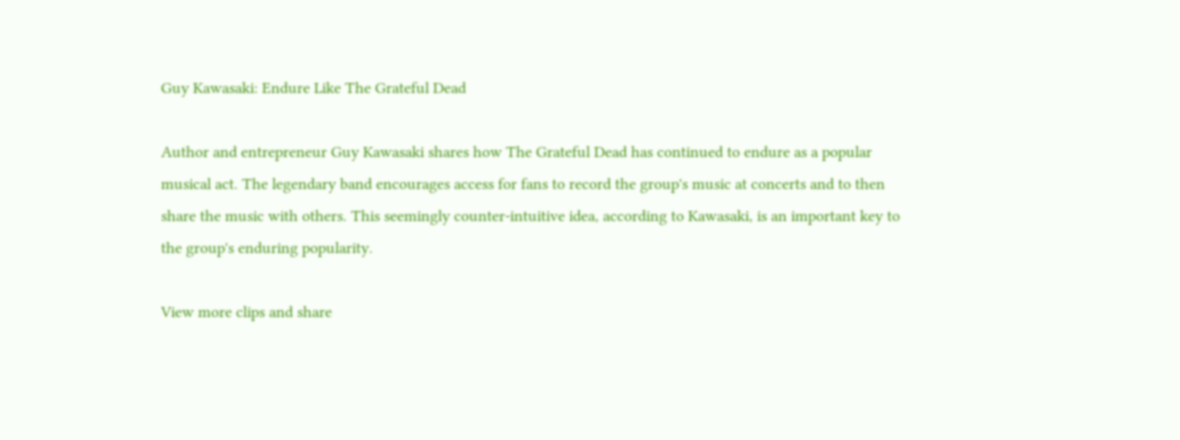Guy Kawasaki: Endure Like The Grateful Dead

Author and entrepreneur Guy Kawasaki shares how The Grateful Dead has continued to endure as a popular musical act. The legendary band encourages access for fans to record the group's music at concerts and to then share the music with others. This seemingly counter-intuitive idea, according to Kawasaki, is an important key to the group's enduring popularity.

View more clips and share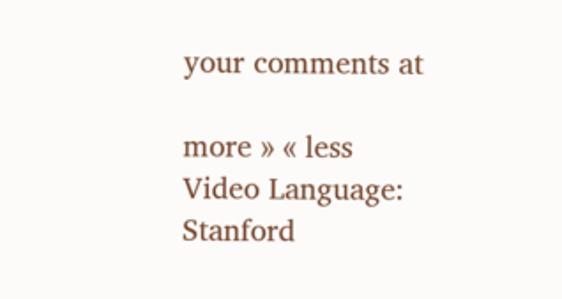your comments at

more » « less
Video Language:
Stanford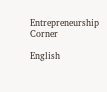Entrepreneurship Corner

English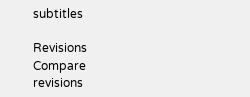subtitles

Revisions Compare revisions